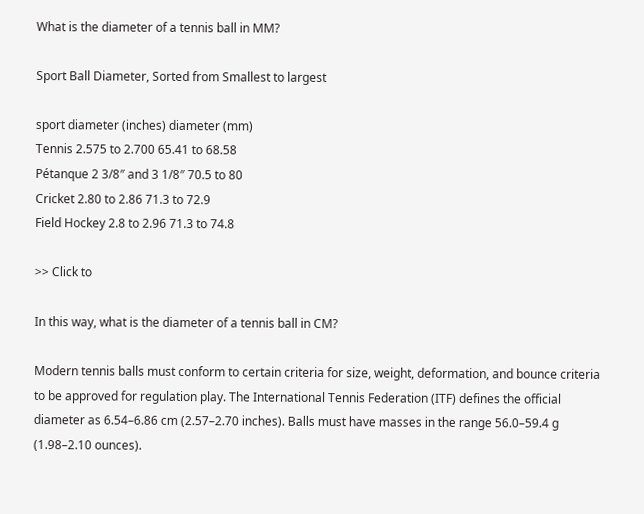What is the diameter of a tennis ball in MM?

Sport Ball Diameter, Sorted from Smallest to largest

sport diameter (inches) diameter (mm)
Tennis 2.575 to 2.700 65.41 to 68.58
Pétanque 2 3/8″ and 3 1/8″ 70.5 to 80
Cricket 2.80 to 2.86 71.3 to 72.9
Field Hockey 2.8 to 2.96 71.3 to 74.8

>> Click to

In this way, what is the diameter of a tennis ball in CM?

Modern tennis balls must conform to certain criteria for size, weight, deformation, and bounce criteria to be approved for regulation play. The International Tennis Federation (ITF) defines the official diameter as 6.54–6.86 cm (2.57–2.70 inches). Balls must have masses in the range 56.0–59.4 g (1.98–2.10 ounces).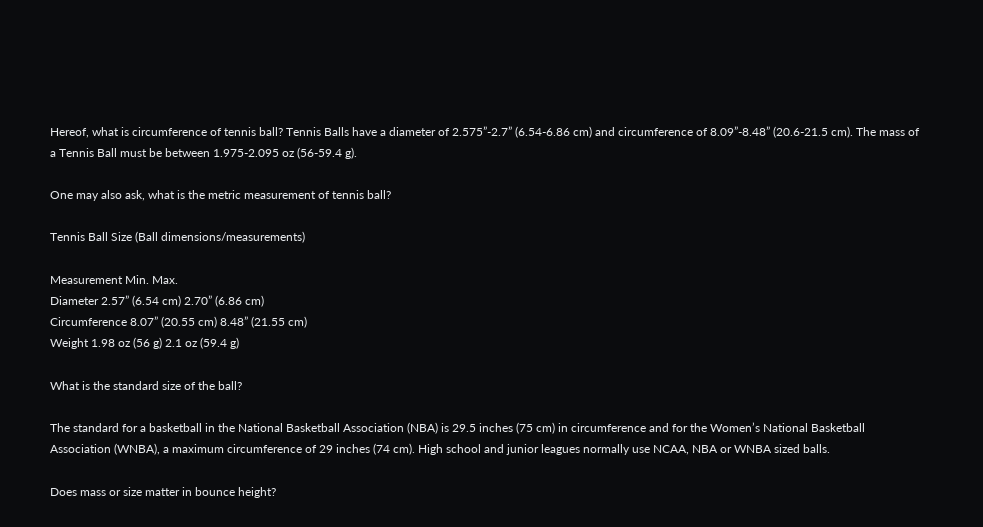Hereof, what is circumference of tennis ball? Tennis Balls have a diameter of 2.575”-2.7” (6.54-6.86 cm) and circumference of 8.09”-8.48” (20.6-21.5 cm). The mass of a Tennis Ball must be between 1.975-2.095 oz (56-59.4 g).

One may also ask, what is the metric measurement of tennis ball?

Tennis Ball Size (Ball dimensions/measurements)

Measurement Min. Max.
Diameter 2.57” (6.54 cm) 2.70” (6.86 cm)
Circumference 8.07” (20.55 cm) 8.48” (21.55 cm)
Weight 1.98 oz (56 g) 2.1 oz (59.4 g)

What is the standard size of the ball?

The standard for a basketball in the National Basketball Association (NBA) is 29.5 inches (75 cm) in circumference and for the Women’s National Basketball Association (WNBA), a maximum circumference of 29 inches (74 cm). High school and junior leagues normally use NCAA, NBA or WNBA sized balls.

Does mass or size matter in bounce height?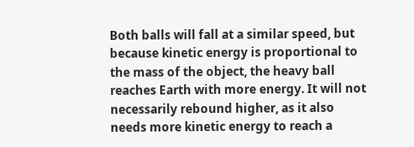Both balls will fall at a similar speed, but because kinetic energy is proportional to the mass of the object, the heavy ball reaches Earth with more energy. It will not necessarily rebound higher, as it also needs more kinetic energy to reach a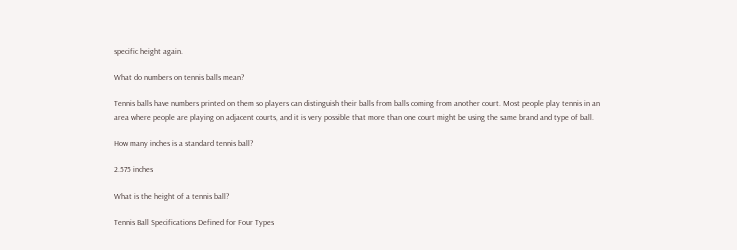specific height again.

What do numbers on tennis balls mean?

Tennis balls have numbers printed on them so players can distinguish their balls from balls coming from another court. Most people play tennis in an area where people are playing on adjacent courts, and it is very possible that more than one court might be using the same brand and type of ball.

How many inches is a standard tennis ball?

2.575 inches

What is the height of a tennis ball?

Tennis Ball Specifications Defined for Four Types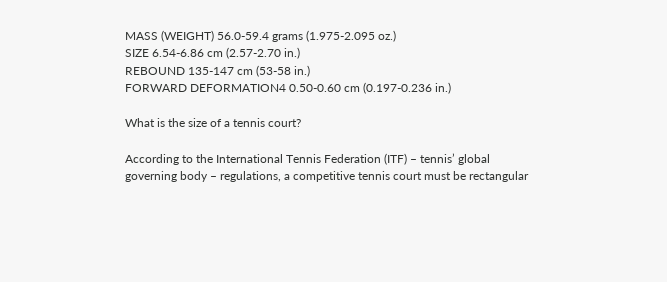MASS (WEIGHT) 56.0-59.4 grams (1.975-2.095 oz.)
SIZE 6.54-6.86 cm (2.57-2.70 in.)
REBOUND 135-147 cm (53-58 in.)
FORWARD DEFORMATION4 0.50-0.60 cm (0.197-0.236 in.)

What is the size of a tennis court?

According to the International Tennis Federation (ITF) – tennis’ global governing body – regulations, a competitive tennis court must be rectangular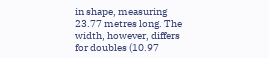in shape, measuring 23.77 metres long. The width, however, differs for doubles (10.97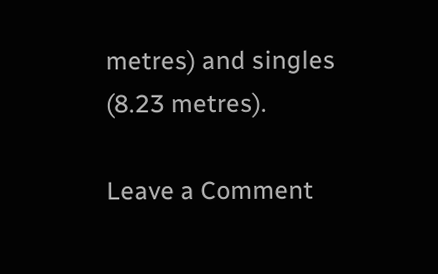metres) and singles (8.23 metres).

Leave a Comment